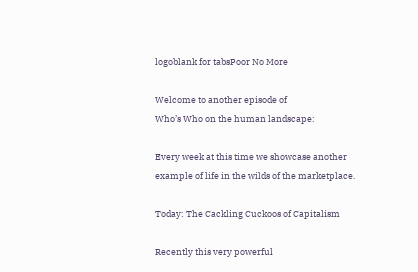logoblank for tabsPoor No More

Welcome to another episode of
Who’s Who on the human landscape:

Every week at this time we showcase another example of life in the wilds of the marketplace.

Today: The Cackling Cuckoos of Capitalism

Recently this very powerful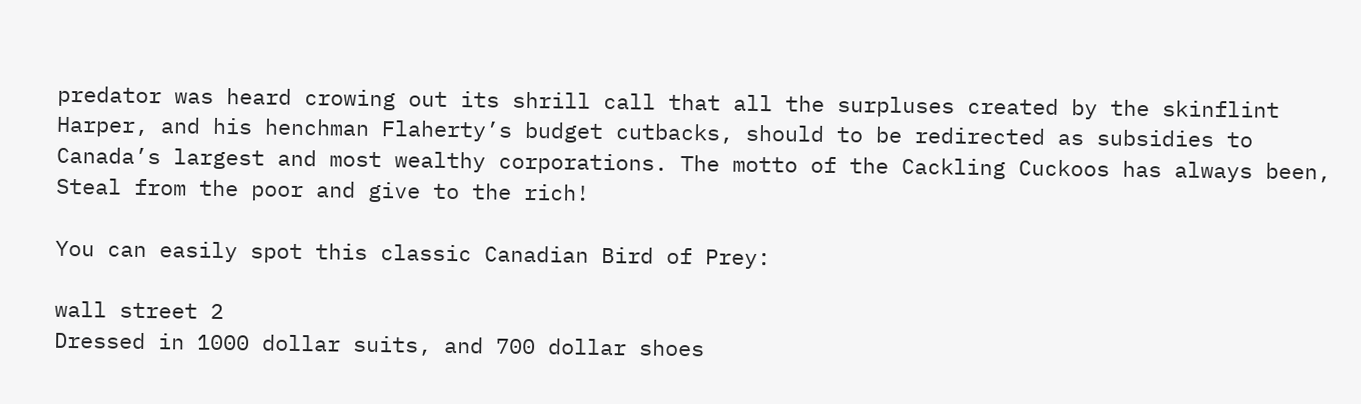predator was heard crowing out its shrill call that all the surpluses created by the skinflint Harper, and his henchman Flaherty’s budget cutbacks, should to be redirected as subsidies to Canada’s largest and most wealthy corporations. The motto of the Cackling Cuckoos has always been, Steal from the poor and give to the rich!

You can easily spot this classic Canadian Bird of Prey:

wall street 2
Dressed in 1000 dollar suits, and 700 dollar shoes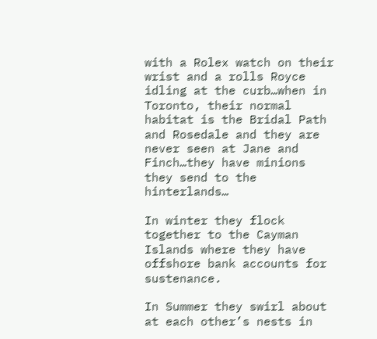with a Rolex watch on their wrist and a rolls Royce idling at the curb…when in Toronto, their normal habitat is the Bridal Path and Rosedale and they are never seen at Jane and Finch…they have minions they send to the hinterlands…

In winter they flock together to the Cayman Islands where they have offshore bank accounts for sustenance.

In Summer they swirl about at each other’s nests in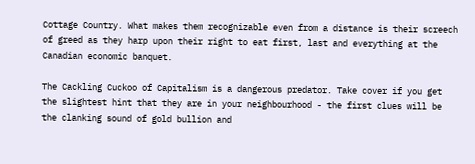Cottage Country. What makes them recognizable even from a distance is their screech of greed as they harp upon their right to eat first, last and everything at the Canadian economic banquet.

The Cackling Cuckoo of Capitalism is a dangerous predator. Take cover if you get the slightest hint that they are in your neighbourhood - the first clues will be the clanking sound of gold bullion and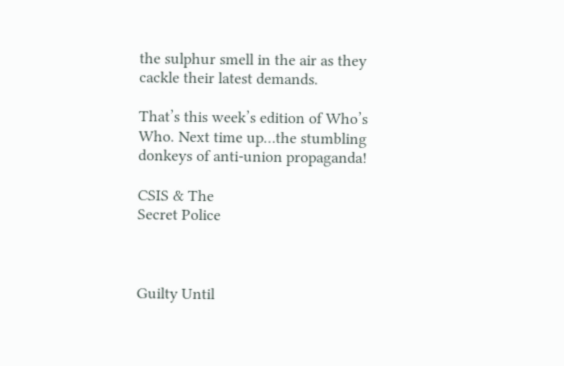the sulphur smell in the air as they cackle their latest demands.

That’s this week’s edition of Who’s Who. Next time up…the stumbling donkeys of anti-union propaganda!

CSIS & The
Secret Police



Guilty Until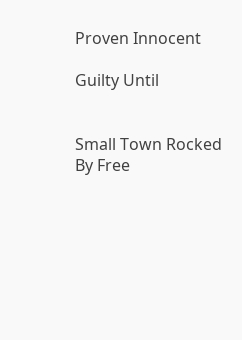Proven Innocent

Guilty Until


Small Town Rocked
By Free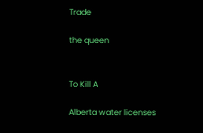Trade

the queen


To Kill A

Alberta water licenses